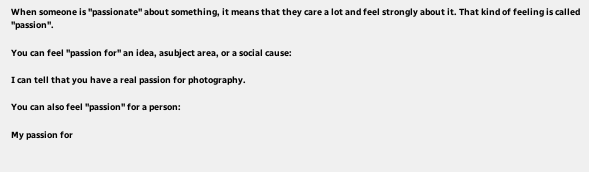When someone is "passionate" about something, it means that they care a lot and feel strongly about it. That kind of feeling is called "passion".

You can feel "passion for" an idea, asubject area, or a social cause:

I can tell that you have a real passion for photography.

You can also feel "passion" for a person:

My passion for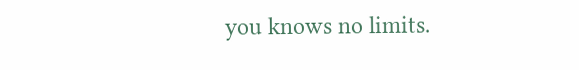you knows no limits.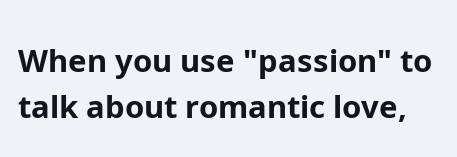When you use "passion" to talk about romantic love,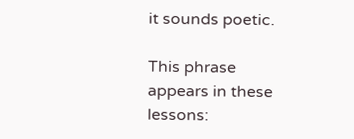it sounds poetic.

This phrase appears in these lessons: